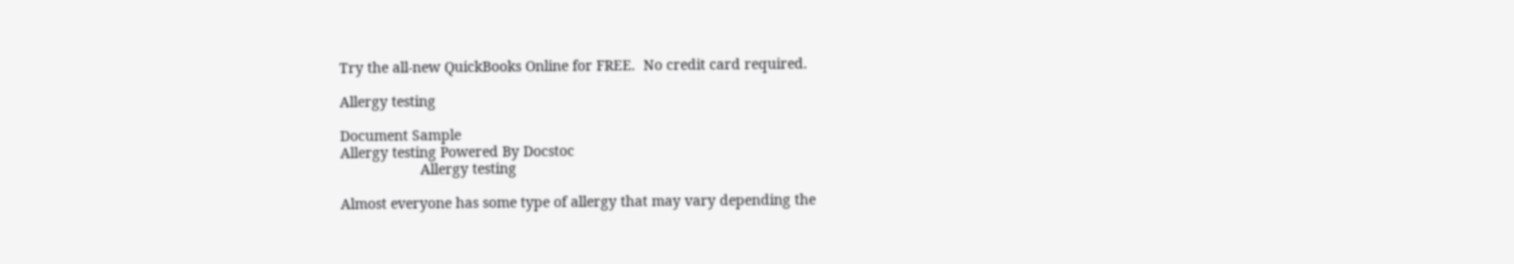Try the all-new QuickBooks Online for FREE.  No credit card required.

Allergy testing

Document Sample
Allergy testing Powered By Docstoc
                    Allergy testing

Almost everyone has some type of allergy that may vary depending the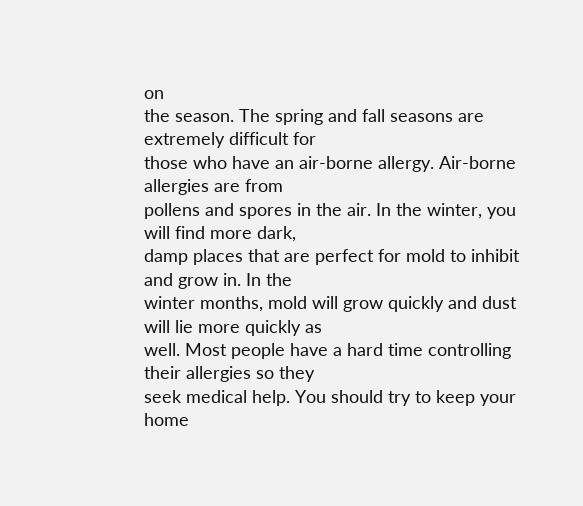on
the season. The spring and fall seasons are extremely difficult for
those who have an air-borne allergy. Air-borne allergies are from
pollens and spores in the air. In the winter, you will find more dark,
damp places that are perfect for mold to inhibit and grow in. In the
winter months, mold will grow quickly and dust will lie more quickly as
well. Most people have a hard time controlling their allergies so they
seek medical help. You should try to keep your home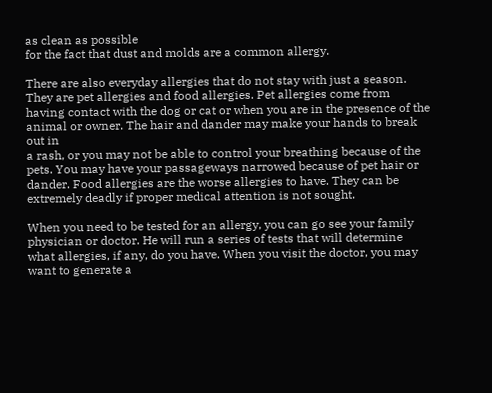as clean as possible
for the fact that dust and molds are a common allergy.

There are also everyday allergies that do not stay with just a season.
They are pet allergies and food allergies. Pet allergies come from
having contact with the dog or cat or when you are in the presence of the
animal or owner. The hair and dander may make your hands to break out in
a rash, or you may not be able to control your breathing because of the
pets. You may have your passageways narrowed because of pet hair or
dander. Food allergies are the worse allergies to have. They can be
extremely deadly if proper medical attention is not sought.

When you need to be tested for an allergy, you can go see your family
physician or doctor. He will run a series of tests that will determine
what allergies, if any, do you have. When you visit the doctor, you may
want to generate a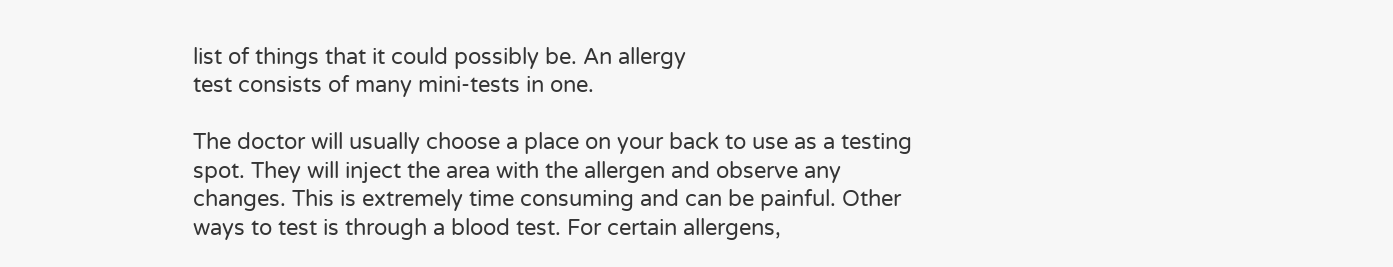list of things that it could possibly be. An allergy
test consists of many mini-tests in one.

The doctor will usually choose a place on your back to use as a testing
spot. They will inject the area with the allergen and observe any
changes. This is extremely time consuming and can be painful. Other
ways to test is through a blood test. For certain allergens,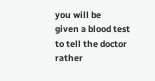you will be
given a blood test to tell the doctor rather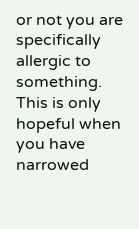or not you are specifically
allergic to something. This is only hopeful when you have narrowed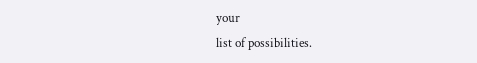your
list of possibilities.